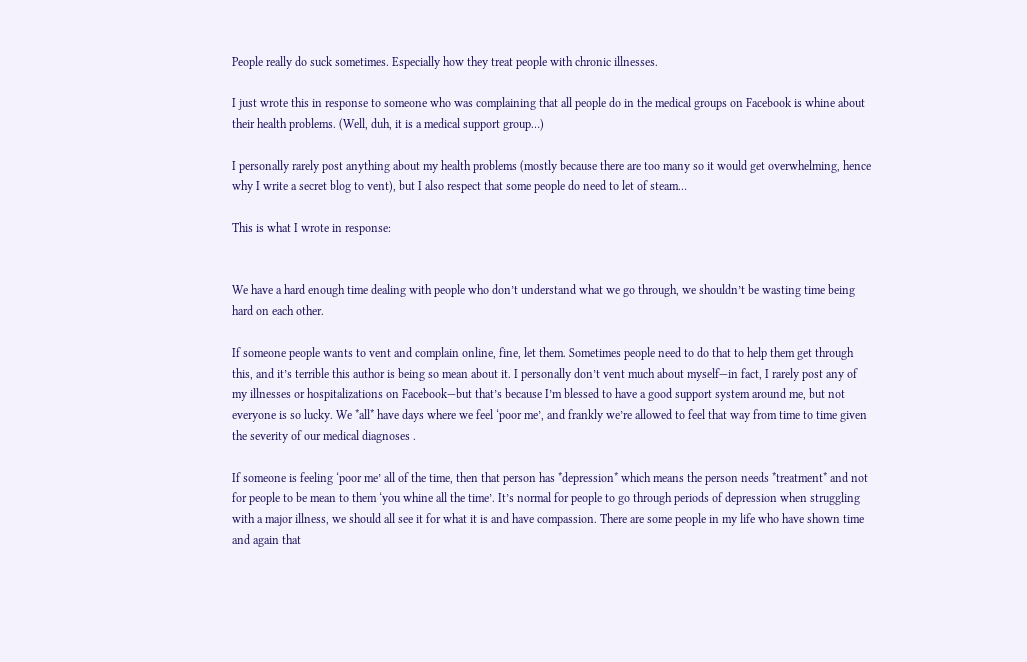People really do suck sometimes. Especially how they treat people with chronic illnesses.

I just wrote this in response to someone who was complaining that all people do in the medical groups on Facebook is whine about their health problems. (Well, duh, it is a medical support group…)

I personally rarely post anything about my health problems (mostly because there are too many so it would get overwhelming, hence why I write a secret blog to vent), but I also respect that some people do need to let of steam…

This is what I wrote in response:


We have a hard enough time dealing with people who don’t understand what we go through, we shouldn’t be wasting time being hard on each other.

If someone people wants to vent and complain online, fine, let them. Sometimes people need to do that to help them get through this, and it’s terrible this author is being so mean about it. I personally don’t vent much about myself—in fact, I rarely post any of my illnesses or hospitalizations on Facebook—but that’s because I’m blessed to have a good support system around me, but not everyone is so lucky. We *all* have days where we feel ‘poor me’, and frankly we’re allowed to feel that way from time to time given the severity of our medical diagnoses .

If someone is feeling ‘poor me’ all of the time, then that person has *depression* which means the person needs *treatment* and not for people to be mean to them ‘you whine all the time’. It’s normal for people to go through periods of depression when struggling with a major illness, we should all see it for what it is and have compassion. There are some people in my life who have shown time and again that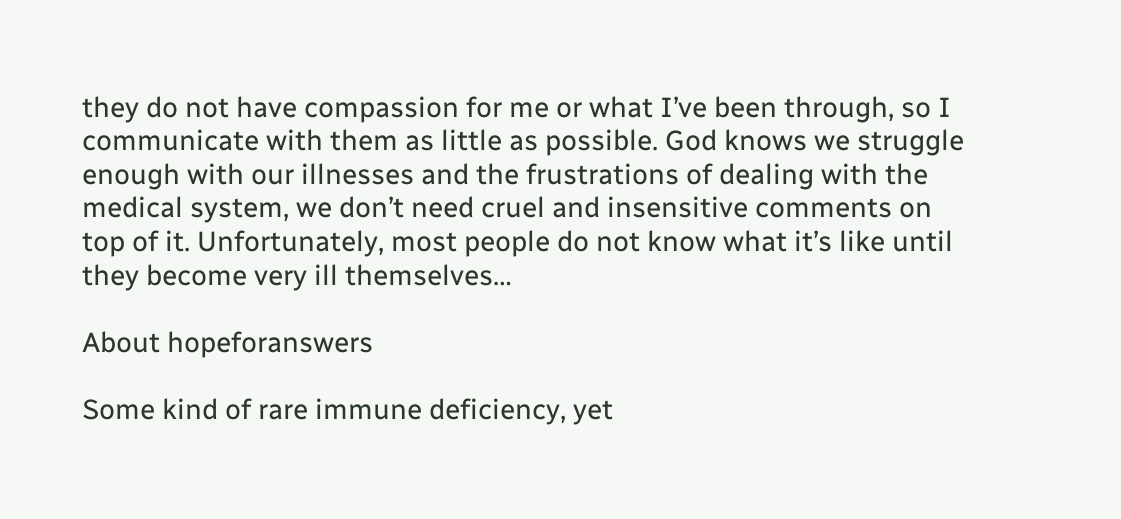they do not have compassion for me or what I’ve been through, so I communicate with them as little as possible. God knows we struggle enough with our illnesses and the frustrations of dealing with the medical system, we don’t need cruel and insensitive comments on top of it. Unfortunately, most people do not know what it’s like until they become very ill themselves…

About hopeforanswers

Some kind of rare immune deficiency, yet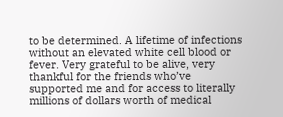to be determined. A lifetime of infections without an elevated white cell blood or fever. Very grateful to be alive, very thankful for the friends who’ve supported me and for access to literally millions of dollars worth of medical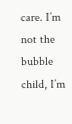care. I’m not the bubble child, I’m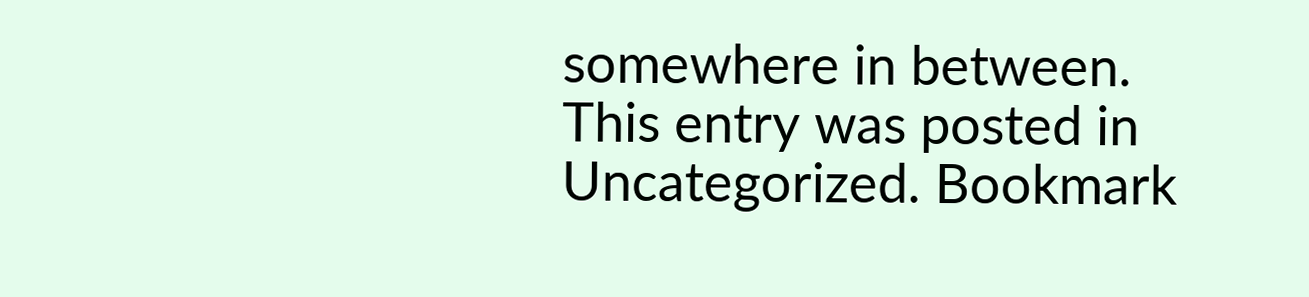somewhere in between.
This entry was posted in Uncategorized. Bookmark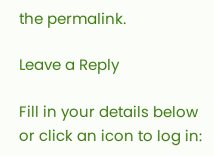the permalink.

Leave a Reply

Fill in your details below or click an icon to log in: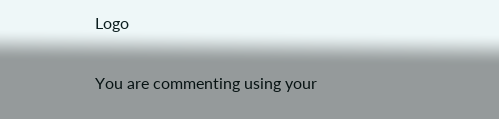Logo

You are commenting using your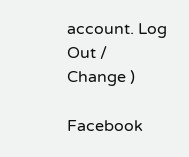account. Log Out /  Change )

Facebook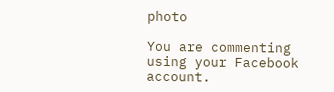photo

You are commenting using your Facebook account.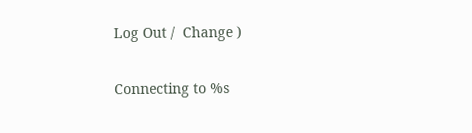Log Out /  Change )

Connecting to %s